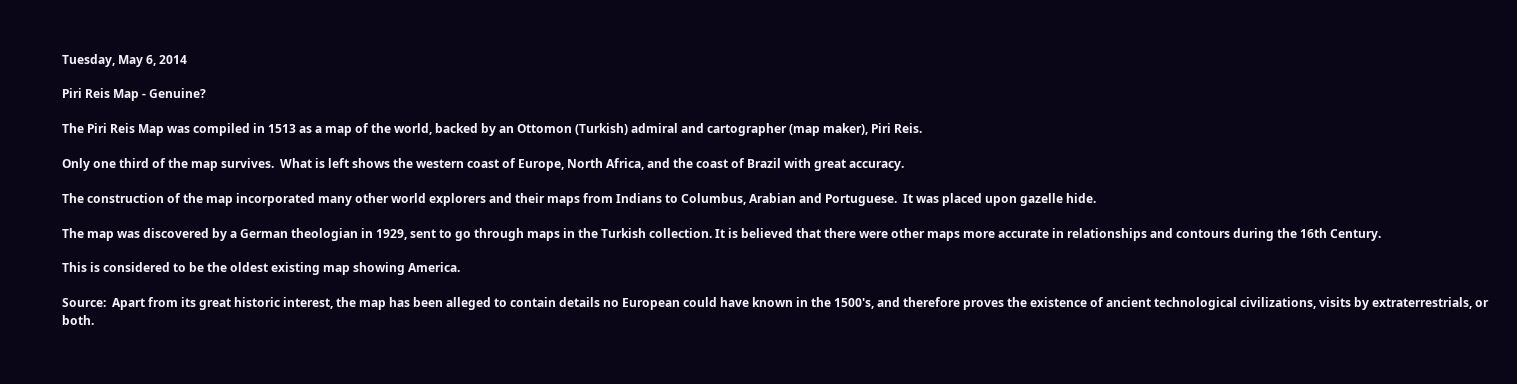Tuesday, May 6, 2014

Piri Reis Map - Genuine?

The Piri Reis Map was compiled in 1513 as a map of the world, backed by an Ottomon (Turkish) admiral and cartographer (map maker), Piri Reis.

Only one third of the map survives.  What is left shows the western coast of Europe, North Africa, and the coast of Brazil with great accuracy.

The construction of the map incorporated many other world explorers and their maps from Indians to Columbus, Arabian and Portuguese.  It was placed upon gazelle hide.

The map was discovered by a German theologian in 1929, sent to go through maps in the Turkish collection. It is believed that there were other maps more accurate in relationships and contours during the 16th Century.

This is considered to be the oldest existing map showing America.

Source:  Apart from its great historic interest, the map has been alleged to contain details no European could have known in the 1500's, and therefore proves the existence of ancient technological civilizations, visits by extraterrestrials, or both.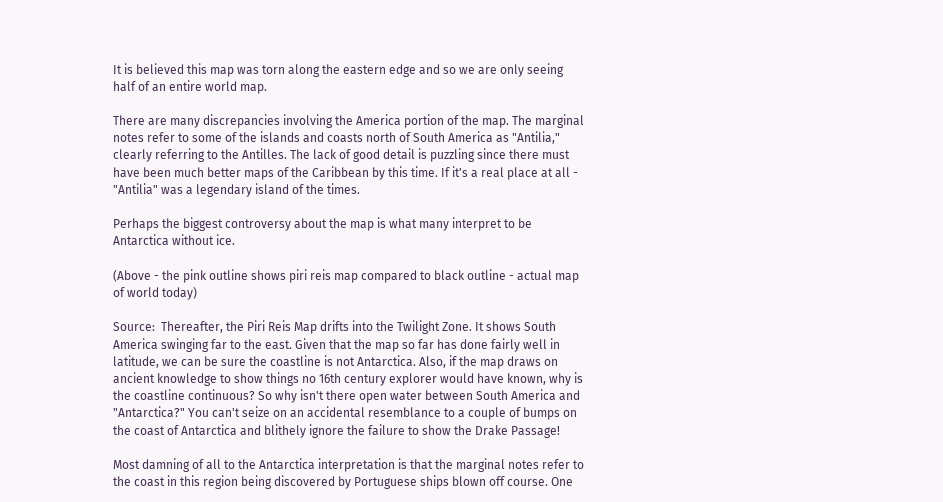It is believed this map was torn along the eastern edge and so we are only seeing half of an entire world map.

There are many discrepancies involving the America portion of the map. The marginal notes refer to some of the islands and coasts north of South America as "Antilia," clearly referring to the Antilles. The lack of good detail is puzzling since there must have been much better maps of the Caribbean by this time. If it's a real place at all - "Antilia" was a legendary island of the times.

Perhaps the biggest controversy about the map is what many interpret to be Antarctica without ice.

(Above - the pink outline shows piri reis map compared to black outline - actual map of world today)

Source:  Thereafter, the Piri Reis Map drifts into the Twilight Zone. It shows South America swinging far to the east. Given that the map so far has done fairly well in latitude, we can be sure the coastline is not Antarctica. Also, if the map draws on ancient knowledge to show things no 16th century explorer would have known, why is the coastline continuous? So why isn't there open water between South America and "Antarctica?" You can't seize on an accidental resemblance to a couple of bumps on the coast of Antarctica and blithely ignore the failure to show the Drake Passage!

Most damning of all to the Antarctica interpretation is that the marginal notes refer to the coast in this region being discovered by Portuguese ships blown off course. One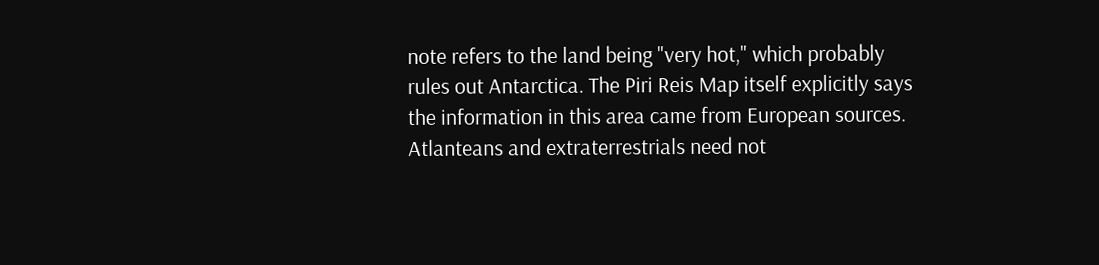note refers to the land being "very hot," which probably rules out Antarctica. The Piri Reis Map itself explicitly says the information in this area came from European sources. Atlanteans and extraterrestrials need not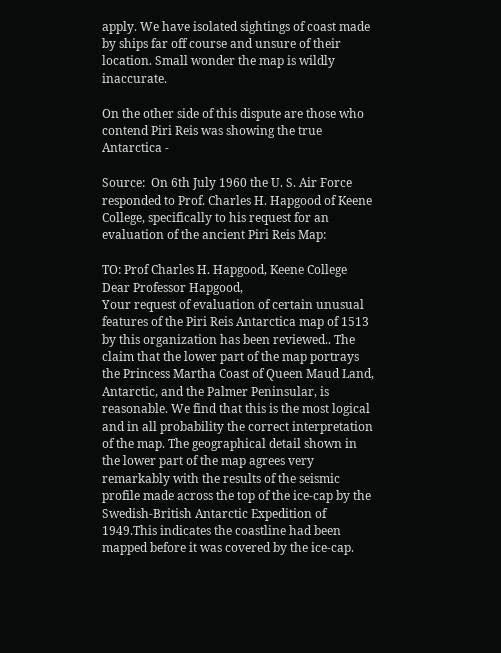apply. We have isolated sightings of coast made by ships far off course and unsure of their location. Small wonder the map is wildly inaccurate.

On the other side of this dispute are those who contend Piri Reis was showing the true Antarctica -

Source:  On 6th July 1960 the U. S. Air Force responded to Prof. Charles H. Hapgood of Keene College, specifically to his request for an evaluation of the ancient Piri Reis Map:

TO: Prof Charles H. Hapgood, Keene College
Dear Professor Hapgood,
Your request of evaluation of certain unusual features of the Piri Reis Antarctica map of 1513 by this organization has been reviewed.. The claim that the lower part of the map portrays the Princess Martha Coast of Queen Maud Land, Antarctic, and the Palmer Peninsular, is reasonable. We find that this is the most logical and in all probability the correct interpretation of the map. The geographical detail shown in the lower part of the map agrees very remarkably with the results of the seismic profile made across the top of the ice-cap by the Swedish-British Antarctic Expedition of 1949.This indicates the coastline had been mapped before it was covered by the ice-cap.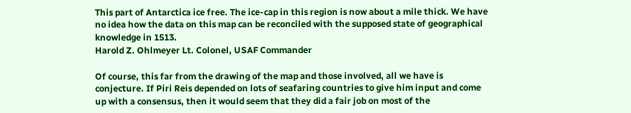This part of Antarctica ice free. The ice-cap in this region is now about a mile thick. We have no idea how the data on this map can be reconciled with the supposed state of geographical knowledge in 1513.
Harold Z. Ohlmeyer Lt. Colonel, USAF Commander

Of course, this far from the drawing of the map and those involved, all we have is conjecture. If Piri Reis depended on lots of seafaring countries to give him input and come up with a consensus, then it would seem that they did a fair job on most of the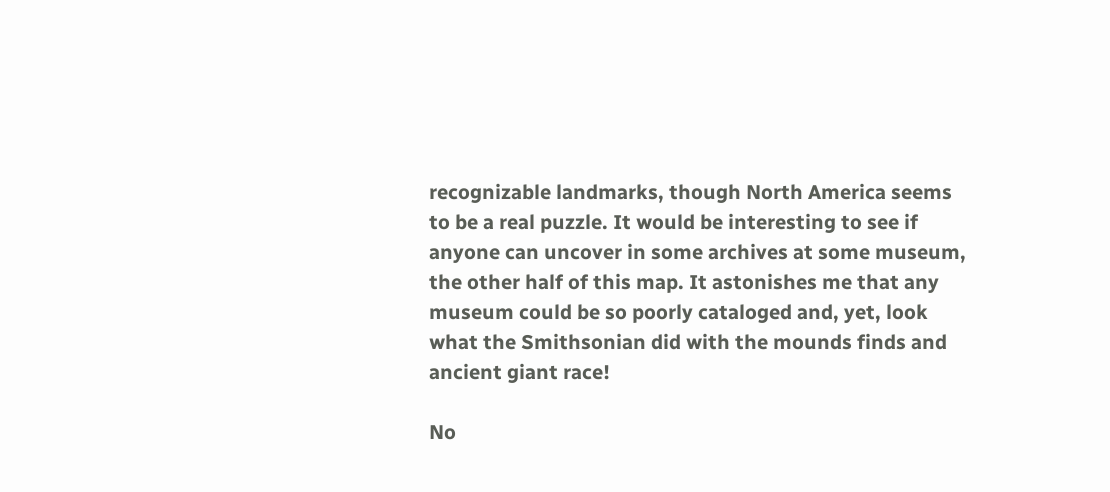recognizable landmarks, though North America seems to be a real puzzle. It would be interesting to see if anyone can uncover in some archives at some museum, the other half of this map. It astonishes me that any museum could be so poorly cataloged and, yet, look what the Smithsonian did with the mounds finds and ancient giant race!

No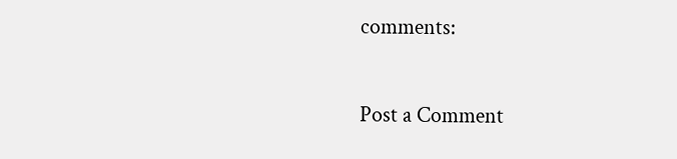comments:

Post a Comment